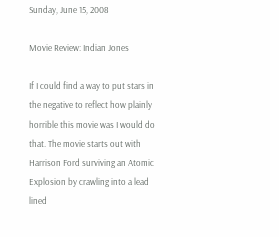Sunday, June 15, 2008

Movie Review: Indian Jones

If I could find a way to put stars in the negative to reflect how plainly horrible this movie was I would do that. The movie starts out with Harrison Ford surviving an Atomic Explosion by crawling into a lead lined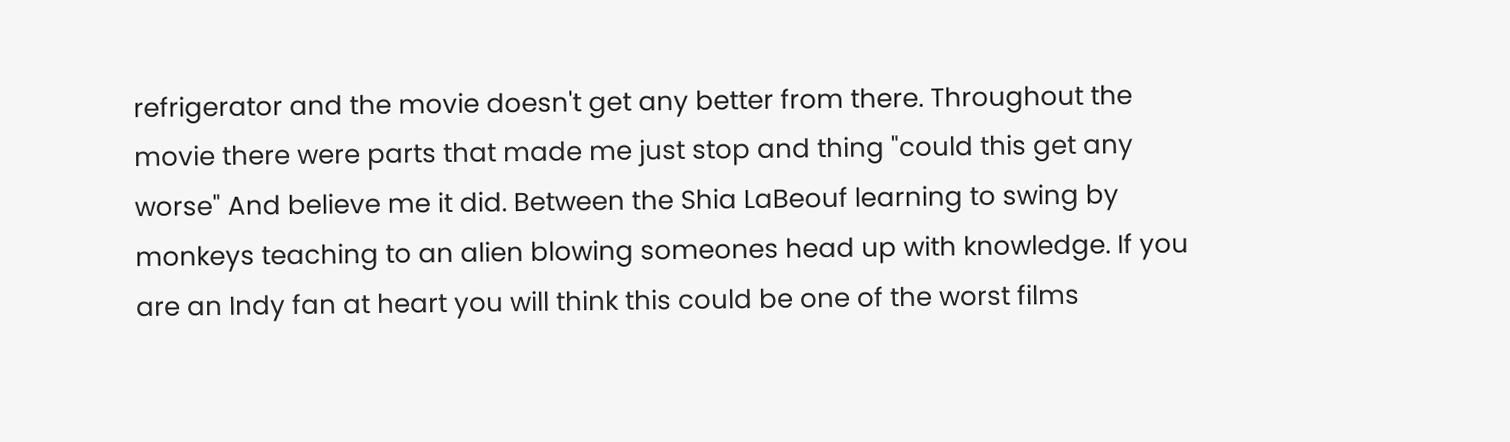refrigerator and the movie doesn't get any better from there. Throughout the movie there were parts that made me just stop and thing "could this get any worse" And believe me it did. Between the Shia LaBeouf learning to swing by monkeys teaching to an alien blowing someones head up with knowledge. If you are an Indy fan at heart you will think this could be one of the worst films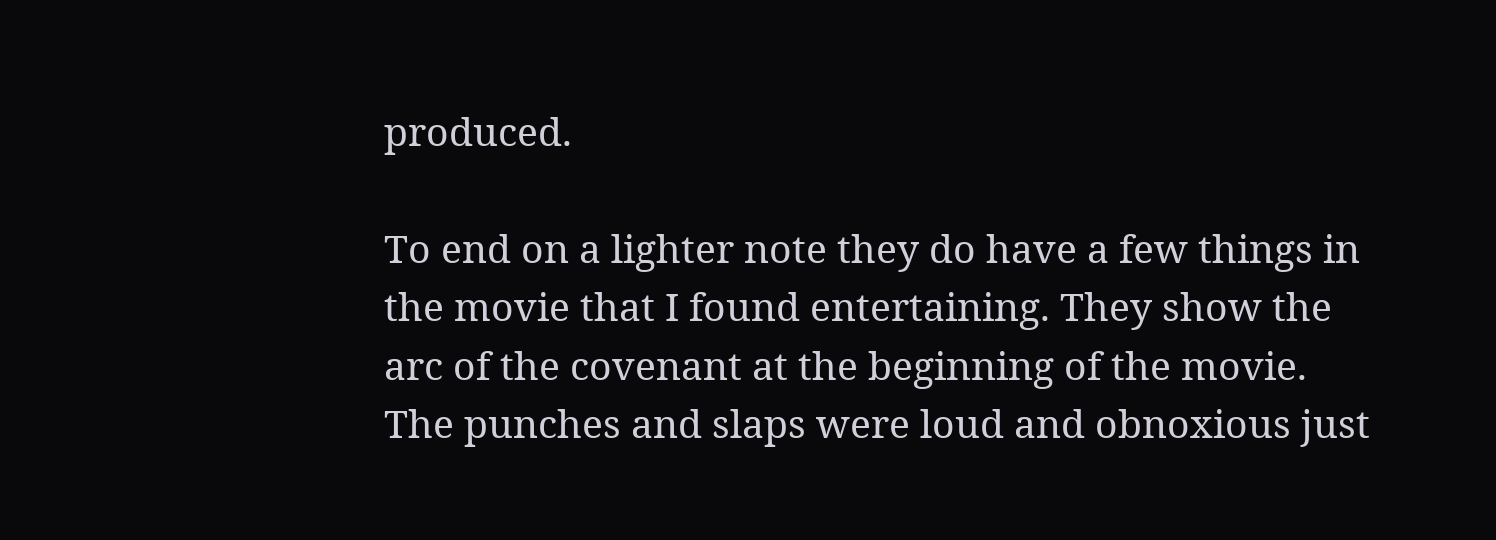produced.

To end on a lighter note they do have a few things in the movie that I found entertaining. They show the arc of the covenant at the beginning of the movie. The punches and slaps were loud and obnoxious just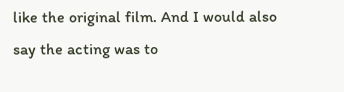like the original film. And I would also say the acting was to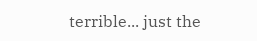terrible... just the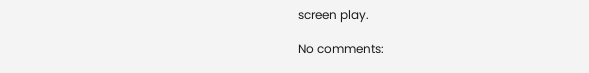screen play.

No comments: